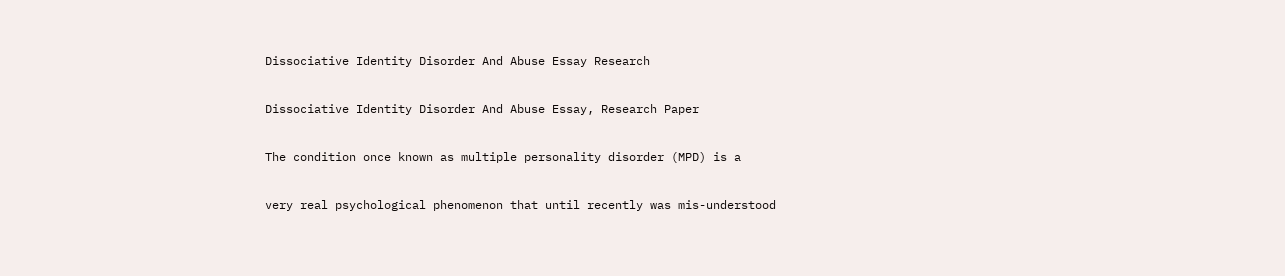Dissociative Identity Disorder And Abuse Essay Research

Dissociative Identity Disorder And Abuse Essay, Research Paper

The condition once known as multiple personality disorder (MPD) is a

very real psychological phenomenon that until recently was mis-understood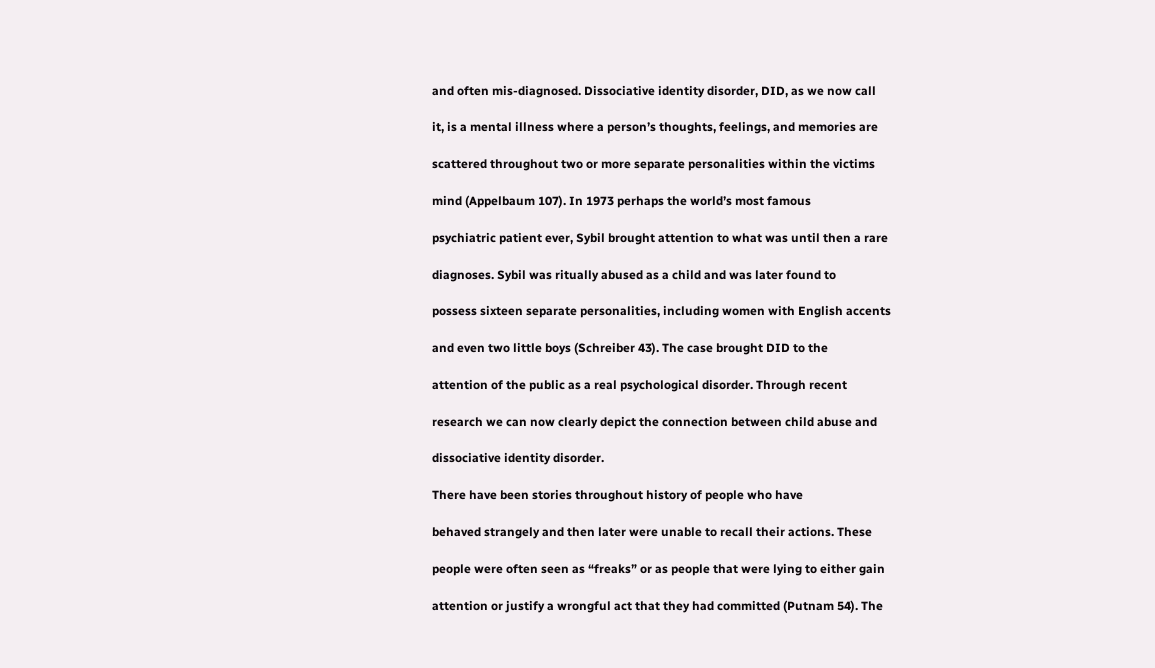and often mis-diagnosed. Dissociative identity disorder, DID, as we now call

it, is a mental illness where a person’s thoughts, feelings, and memories are

scattered throughout two or more separate personalities within the victims

mind (Appelbaum 107). In 1973 perhaps the world’s most famous

psychiatric patient ever, Sybil brought attention to what was until then a rare

diagnoses. Sybil was ritually abused as a child and was later found to

possess sixteen separate personalities, including women with English accents

and even two little boys (Schreiber 43). The case brought DID to the

attention of the public as a real psychological disorder. Through recent

research we can now clearly depict the connection between child abuse and

dissociative identity disorder.

There have been stories throughout history of people who have

behaved strangely and then later were unable to recall their actions. These

people were often seen as “freaks” or as people that were lying to either gain

attention or justify a wrongful act that they had committed (Putnam 54). The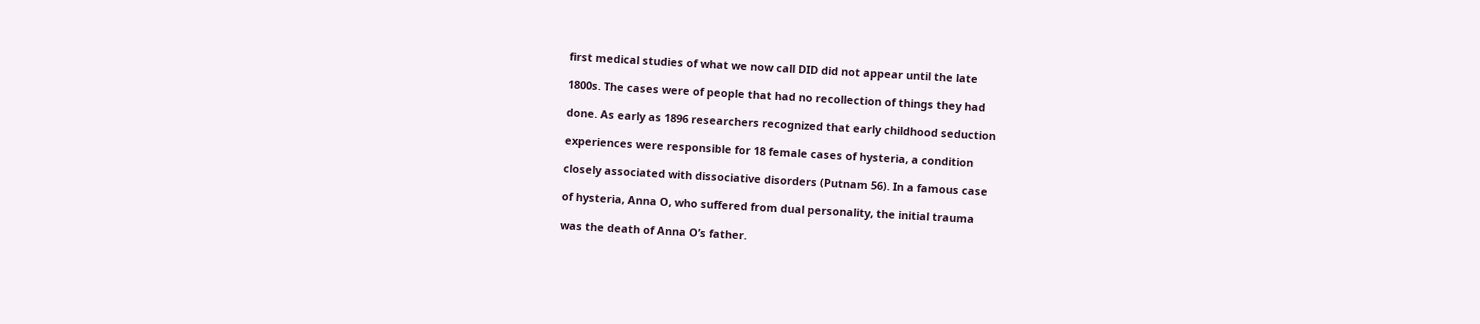first medical studies of what we now call DID did not appear until the late

1800s. The cases were of people that had no recollection of things they had

done. As early as 1896 researchers recognized that early childhood seduction

experiences were responsible for 18 female cases of hysteria, a condition

closely associated with dissociative disorders (Putnam 56). In a famous case

of hysteria, Anna O, who suffered from dual personality, the initial trauma

was the death of Anna O’s father.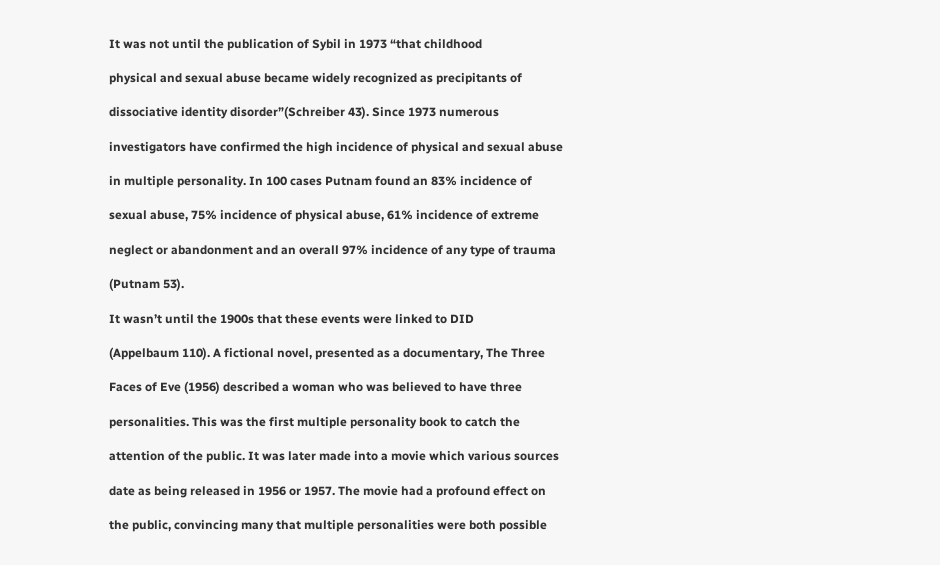It was not until the publication of Sybil in 1973 “that childhood

physical and sexual abuse became widely recognized as precipitants of

dissociative identity disorder”(Schreiber 43). Since 1973 numerous

investigators have confirmed the high incidence of physical and sexual abuse

in multiple personality. In 100 cases Putnam found an 83% incidence of

sexual abuse, 75% incidence of physical abuse, 61% incidence of extreme

neglect or abandonment and an overall 97% incidence of any type of trauma

(Putnam 53).

It wasn’t until the 1900s that these events were linked to DID

(Appelbaum 110). A fictional novel, presented as a documentary, The Three

Faces of Eve (1956) described a woman who was believed to have three

personalities. This was the first multiple personality book to catch the

attention of the public. It was later made into a movie which various sources

date as being released in 1956 or 1957. The movie had a profound effect on

the public, convincing many that multiple personalities were both possible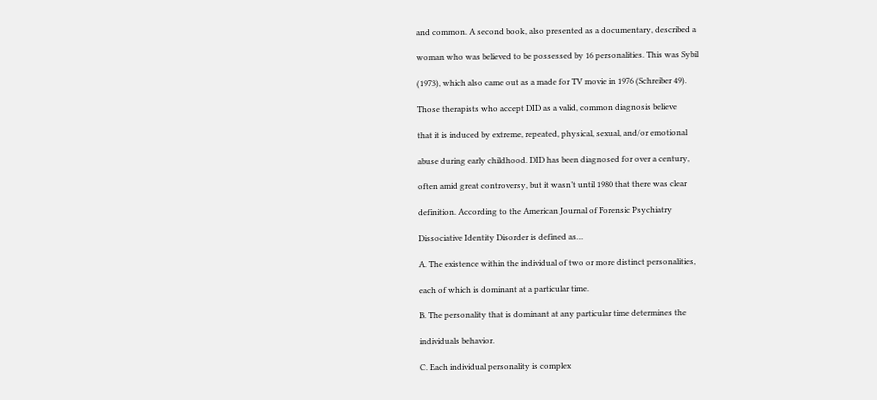and common. A second book, also presented as a documentary, described a

woman who was believed to be possessed by 16 personalities. This was Sybil

(1973), which also came out as a made for TV movie in 1976 (Schreiber 49).

Those therapists who accept DID as a valid, common diagnosis believe

that it is induced by extreme, repeated, physical, sexual, and/or emotional

abuse during early childhood. DID has been diagnosed for over a century,

often amid great controversy, but it wasn’t until 1980 that there was clear

definition. According to the American Journal of Forensic Psychiatry

Dissociative Identity Disorder is defined as…

A. The existence within the individual of two or more distinct personalities,

each of which is dominant at a particular time.

B. The personality that is dominant at any particular time determines the

individuals behavior.

C. Each individual personality is complex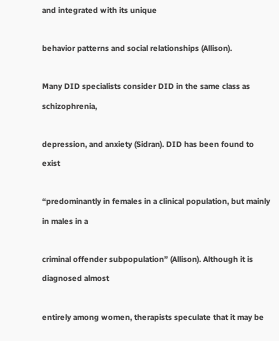and integrated with its unique

behavior patterns and social relationships (Allison).

Many DID specialists consider DID in the same class as schizophrenia,

depression, and anxiety (Sidran). DID has been found to exist

“predominantly in females in a clinical population, but mainly in males in a

criminal offender subpopulation” (Allison). Although it is diagnosed almost

entirely among women, therapists speculate that it may be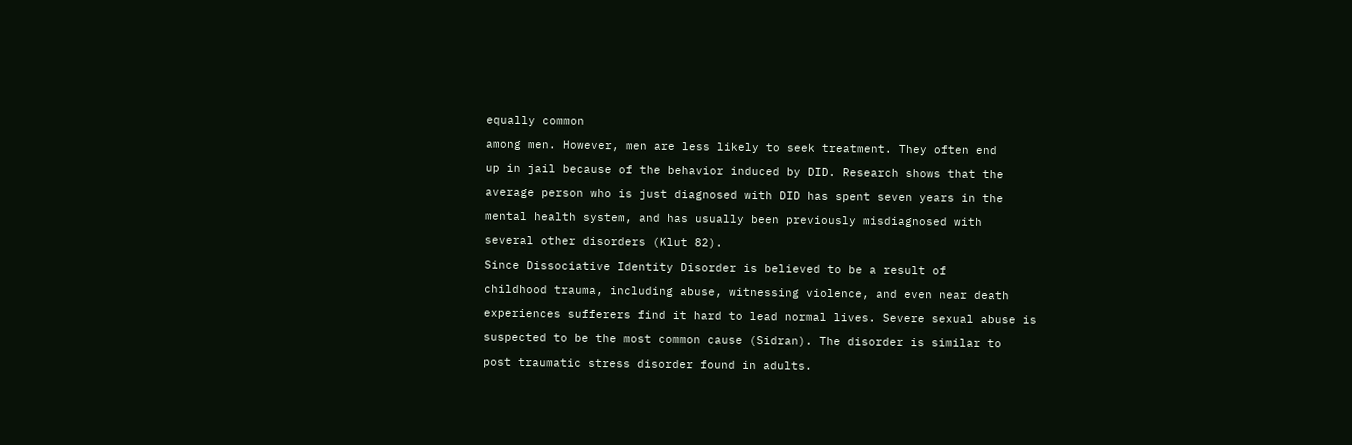equally common

among men. However, men are less likely to seek treatment. They often end

up in jail because of the behavior induced by DID. Research shows that the

average person who is just diagnosed with DID has spent seven years in the

mental health system, and has usually been previously misdiagnosed with

several other disorders (Klut 82).

Since Dissociative Identity Disorder is believed to be a result of

childhood trauma, including abuse, witnessing violence, and even near death

experiences sufferers find it hard to lead normal lives. Severe sexual abuse is

suspected to be the most common cause (Sidran). The disorder is similar to

post traumatic stress disorder found in adults.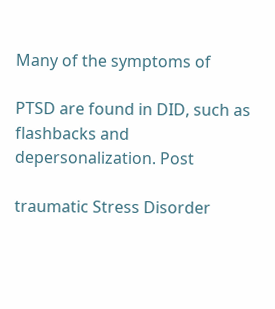Many of the symptoms of

PTSD are found in DID, such as flashbacks and depersonalization. Post

traumatic Stress Disorder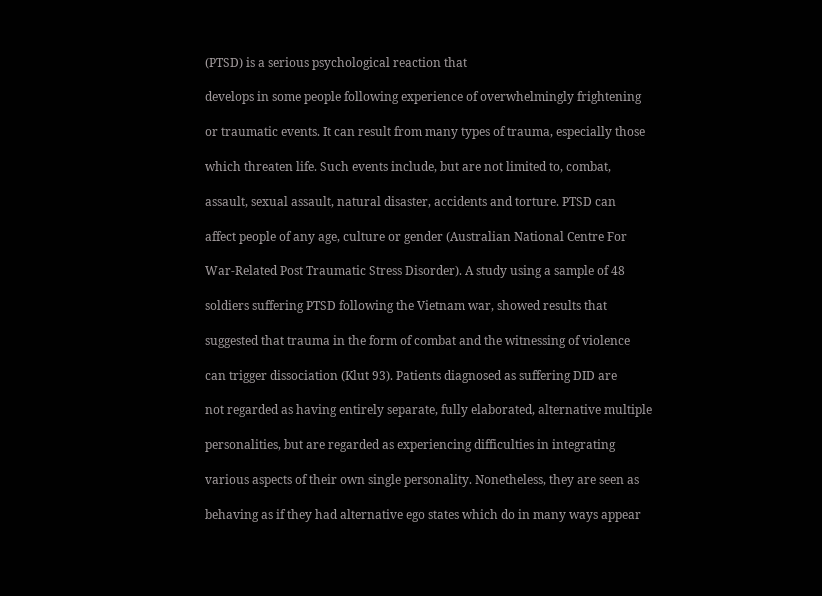(PTSD) is a serious psychological reaction that

develops in some people following experience of overwhelmingly frightening

or traumatic events. It can result from many types of trauma, especially those

which threaten life. Such events include, but are not limited to, combat,

assault, sexual assault, natural disaster, accidents and torture. PTSD can

affect people of any age, culture or gender (Australian National Centre For

War-Related Post Traumatic Stress Disorder). A study using a sample of 48

soldiers suffering PTSD following the Vietnam war, showed results that

suggested that trauma in the form of combat and the witnessing of violence

can trigger dissociation (Klut 93). Patients diagnosed as suffering DID are

not regarded as having entirely separate, fully elaborated, alternative multiple

personalities, but are regarded as experiencing difficulties in integrating

various aspects of their own single personality. Nonetheless, they are seen as

behaving as if they had alternative ego states which do in many ways appear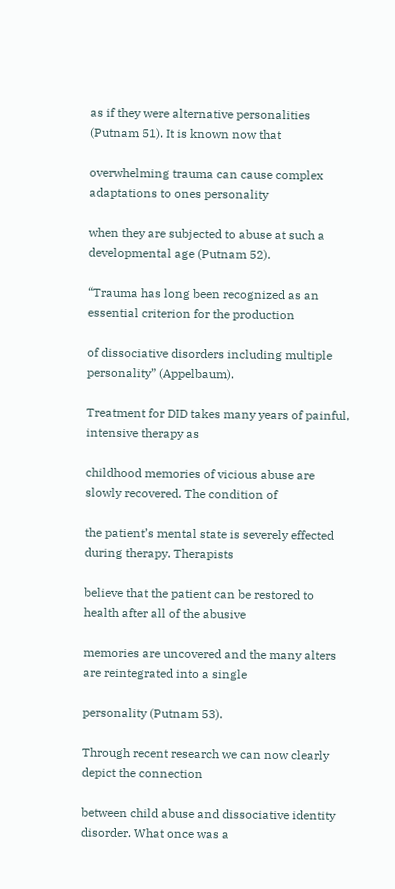as if they were alternative personalities (Putnam 51). It is known now that

overwhelming trauma can cause complex adaptations to ones personality

when they are subjected to abuse at such a developmental age (Putnam 52).

“Trauma has long been recognized as an essential criterion for the production

of dissociative disorders including multiple personality” (Appelbaum).

Treatment for DID takes many years of painful, intensive therapy as

childhood memories of vicious abuse are slowly recovered. The condition of

the patient’s mental state is severely effected during therapy. Therapists

believe that the patient can be restored to health after all of the abusive

memories are uncovered and the many alters are reintegrated into a single

personality (Putnam 53).

Through recent research we can now clearly depict the connection

between child abuse and dissociative identity disorder. What once was a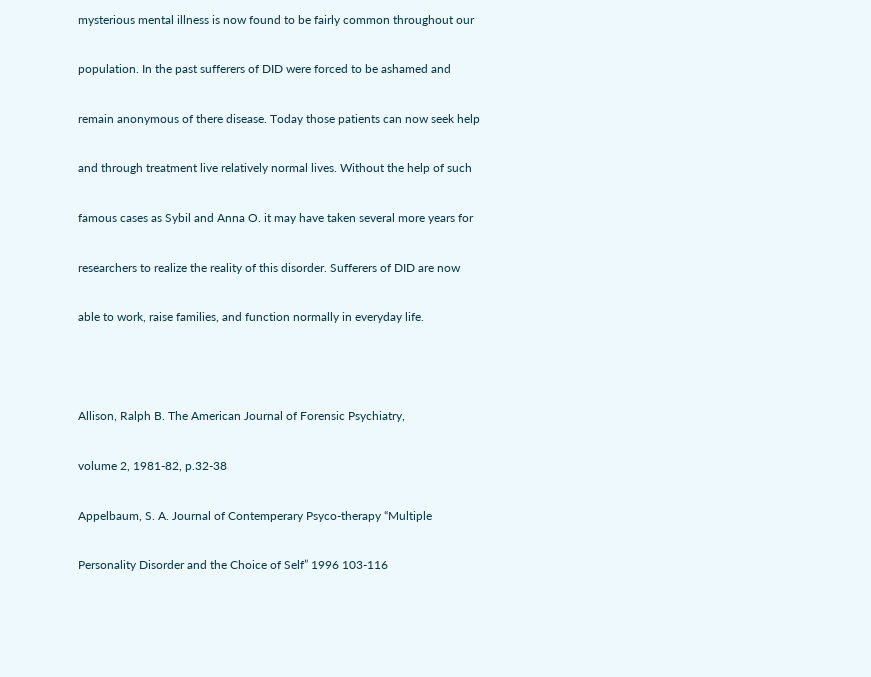mysterious mental illness is now found to be fairly common throughout our

population. In the past sufferers of DID were forced to be ashamed and

remain anonymous of there disease. Today those patients can now seek help

and through treatment live relatively normal lives. Without the help of such

famous cases as Sybil and Anna O. it may have taken several more years for

researchers to realize the reality of this disorder. Sufferers of DID are now

able to work, raise families, and function normally in everyday life.



Allison, Ralph B. The American Journal of Forensic Psychiatry,

volume 2, 1981-82, p.32-38

Appelbaum, S. A. Journal of Contemperary Psyco-therapy “Multiple

Personality Disorder and the Choice of Self” 1996 103-116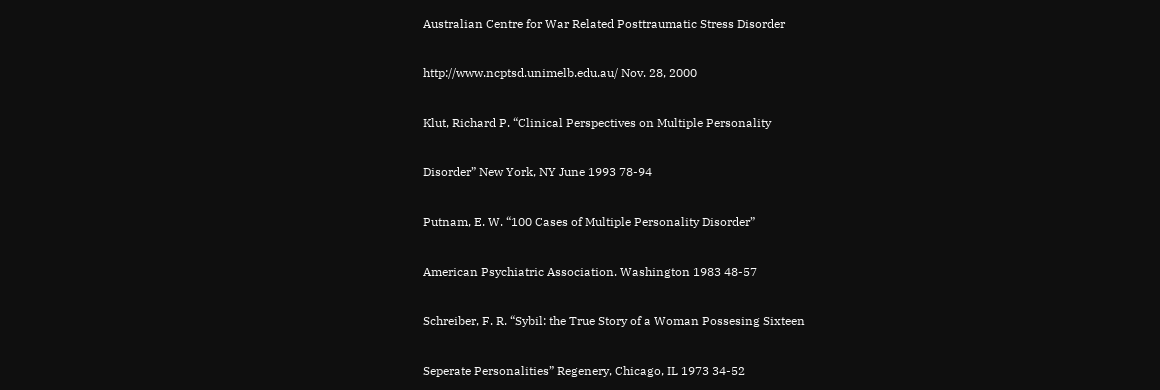Australian Centre for War Related Posttraumatic Stress Disorder

http://www.ncptsd.unimelb.edu.au/ Nov. 28, 2000

Klut, Richard P. “Clinical Perspectives on Multiple Personality

Disorder” New York, NY June 1993 78-94

Putnam, E. W. “100 Cases of Multiple Personality Disorder”

American Psychiatric Association. Washington 1983 48-57

Schreiber, F. R. “Sybil: the True Story of a Woman Possesing Sixteen

Seperate Personalities” Regenery, Chicago, IL 1973 34-52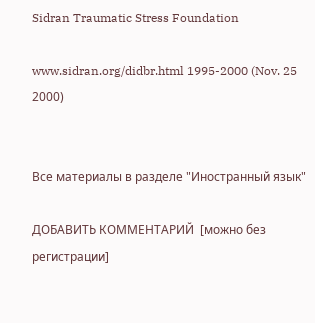Sidran Traumatic Stress Foundation

www.sidran.org/didbr.html 1995-2000 (Nov. 25 2000)


Все материалы в разделе "Иностранный язык"

ДОБАВИТЬ КОММЕНТАРИЙ  [можно без регистрации]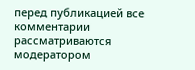перед публикацией все комментарии рассматриваются модератором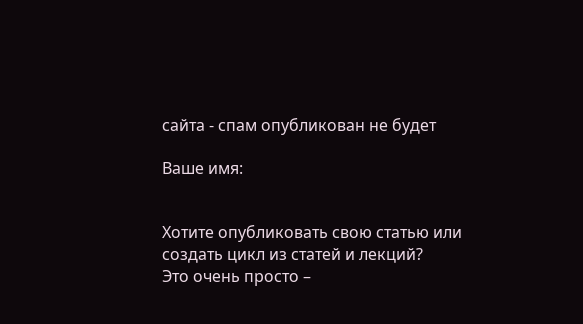сайта - спам опубликован не будет

Ваше имя:


Хотите опубликовать свою статью или создать цикл из статей и лекций?
Это очень просто –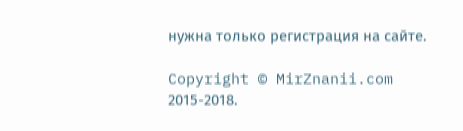нужна только регистрация на сайте.

Copyright © MirZnanii.com 2015-2018.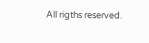All rigths reserved.